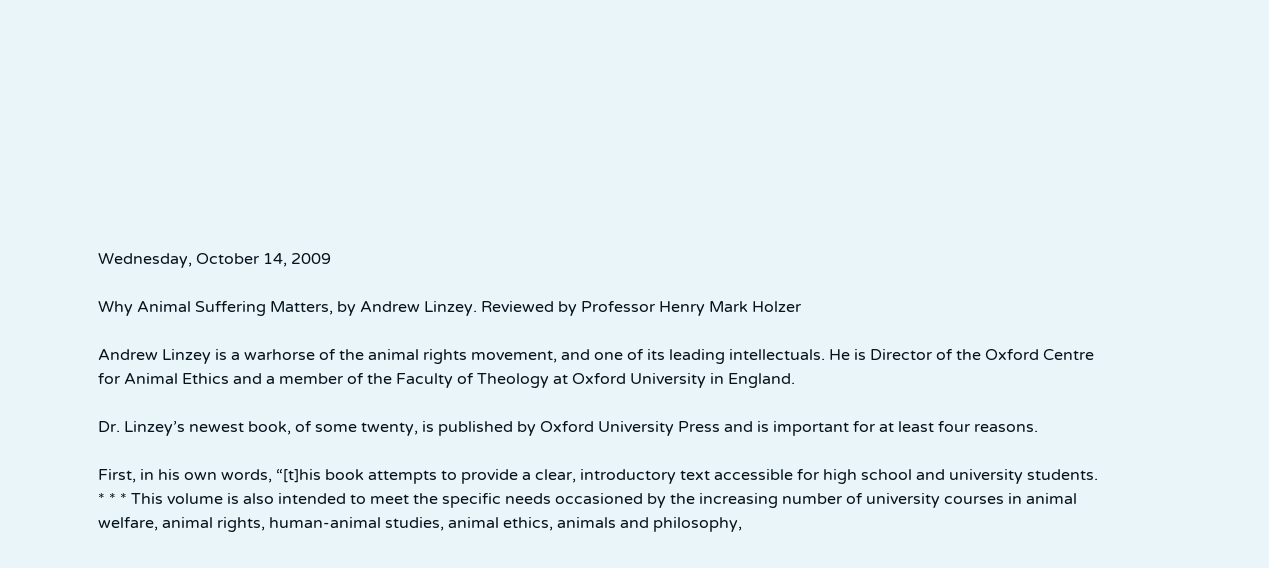Wednesday, October 14, 2009

Why Animal Suffering Matters, by Andrew Linzey. Reviewed by Professor Henry Mark Holzer

Andrew Linzey is a warhorse of the animal rights movement, and one of its leading intellectuals. He is Director of the Oxford Centre for Animal Ethics and a member of the Faculty of Theology at Oxford University in England.

Dr. Linzey’s newest book, of some twenty, is published by Oxford University Press and is important for at least four reasons.

First, in his own words, “[t]his book attempts to provide a clear, introductory text accessible for high school and university students. * * * This volume is also intended to meet the specific needs occasioned by the increasing number of university courses in animal welfare, animal rights, human-animal studies, animal ethics, animals and philosophy,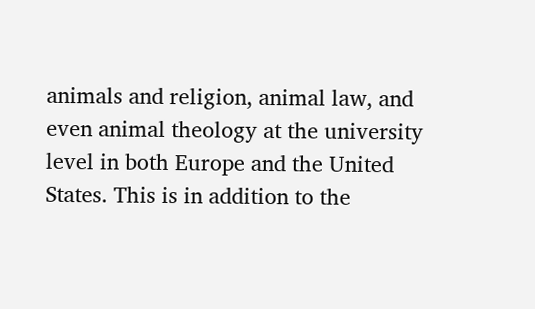animals and religion, animal law, and even animal theology at the university level in both Europe and the United States. This is in addition to the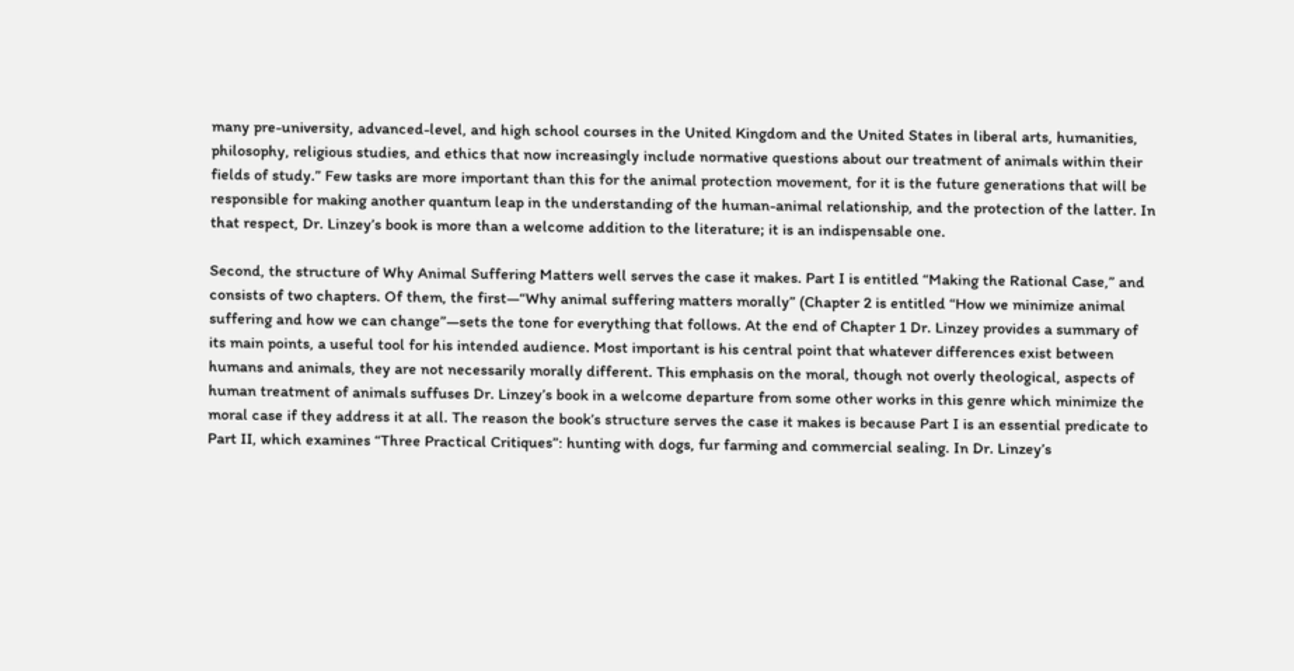many pre-university, advanced-level, and high school courses in the United Kingdom and the United States in liberal arts, humanities, philosophy, religious studies, and ethics that now increasingly include normative questions about our treatment of animals within their fields of study.” Few tasks are more important than this for the animal protection movement, for it is the future generations that will be responsible for making another quantum leap in the understanding of the human-animal relationship, and the protection of the latter. In that respect, Dr. Linzey’s book is more than a welcome addition to the literature; it is an indispensable one.

Second, the structure of Why Animal Suffering Matters well serves the case it makes. Part I is entitled “Making the Rational Case,” and consists of two chapters. Of them, the first—“Why animal suffering matters morally” (Chapter 2 is entitled “How we minimize animal suffering and how we can change”—sets the tone for everything that follows. At the end of Chapter 1 Dr. Linzey provides a summary of its main points, a useful tool for his intended audience. Most important is his central point that whatever differences exist between humans and animals, they are not necessarily morally different. This emphasis on the moral, though not overly theological, aspects of human treatment of animals suffuses Dr. Linzey’s book in a welcome departure from some other works in this genre which minimize the moral case if they address it at all. The reason the book’s structure serves the case it makes is because Part I is an essential predicate to Part II, which examines “Three Practical Critiques”: hunting with dogs, fur farming and commercial sealing. In Dr. Linzey’s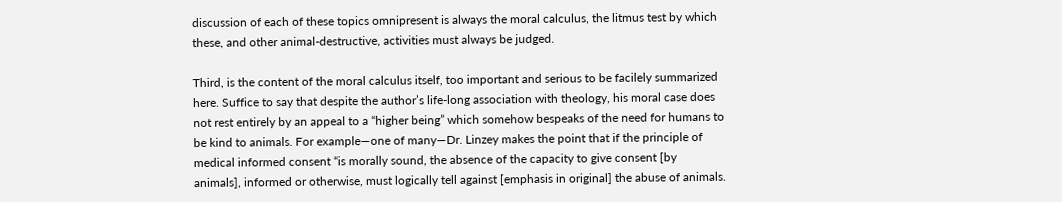discussion of each of these topics omnipresent is always the moral calculus, the litmus test by which these, and other animal-destructive, activities must always be judged.

Third, is the content of the moral calculus itself, too important and serious to be facilely summarized here. Suffice to say that despite the author’s life-long association with theology, his moral case does not rest entirely by an appeal to a “higher being” which somehow bespeaks of the need for humans to be kind to animals. For example—one of many—Dr. Linzey makes the point that if the principle of medical informed consent “is morally sound, the absence of the capacity to give consent [by animals], informed or otherwise, must logically tell against [emphasis in original] the abuse of animals.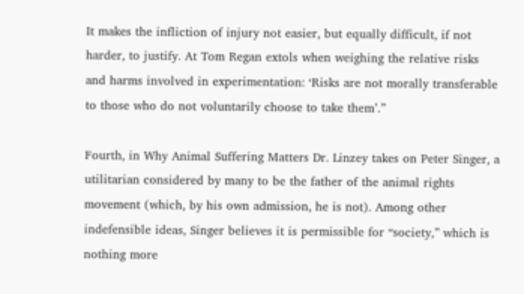It makes the infliction of injury not easier, but equally difficult, if not harder, to justify. At Tom Regan extols when weighing the relative risks and harms involved in experimentation: ‘Risks are not morally transferable to those who do not voluntarily choose to take them’.”

Fourth, in Why Animal Suffering Matters Dr. Linzey takes on Peter Singer, a utilitarian considered by many to be the father of the animal rights movement (which, by his own admission, he is not). Among other indefensible ideas, Singer believes it is permissible for “society,” which is nothing more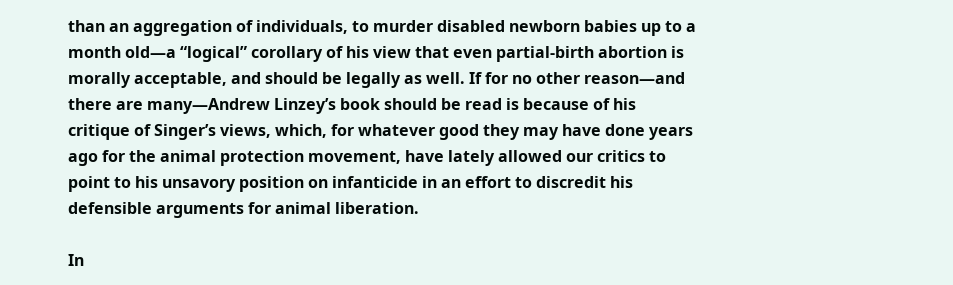than an aggregation of individuals, to murder disabled newborn babies up to a month old—a “logical” corollary of his view that even partial-birth abortion is morally acceptable, and should be legally as well. If for no other reason—and there are many—Andrew Linzey’s book should be read is because of his critique of Singer’s views, which, for whatever good they may have done years ago for the animal protection movement, have lately allowed our critics to point to his unsavory position on infanticide in an effort to discredit his defensible arguments for animal liberation.

In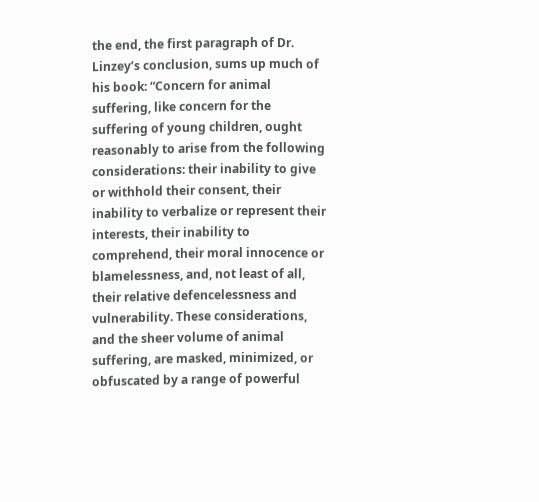the end, the first paragraph of Dr. Linzey’s conclusion, sums up much of his book: “Concern for animal suffering, like concern for the suffering of young children, ought reasonably to arise from the following considerations: their inability to give or withhold their consent, their inability to verbalize or represent their interests, their inability to comprehend, their moral innocence or blamelessness, and, not least of all, their relative defencelessness and vulnerability. These considerations, and the sheer volume of animal suffering, are masked, minimized, or obfuscated by a range of powerful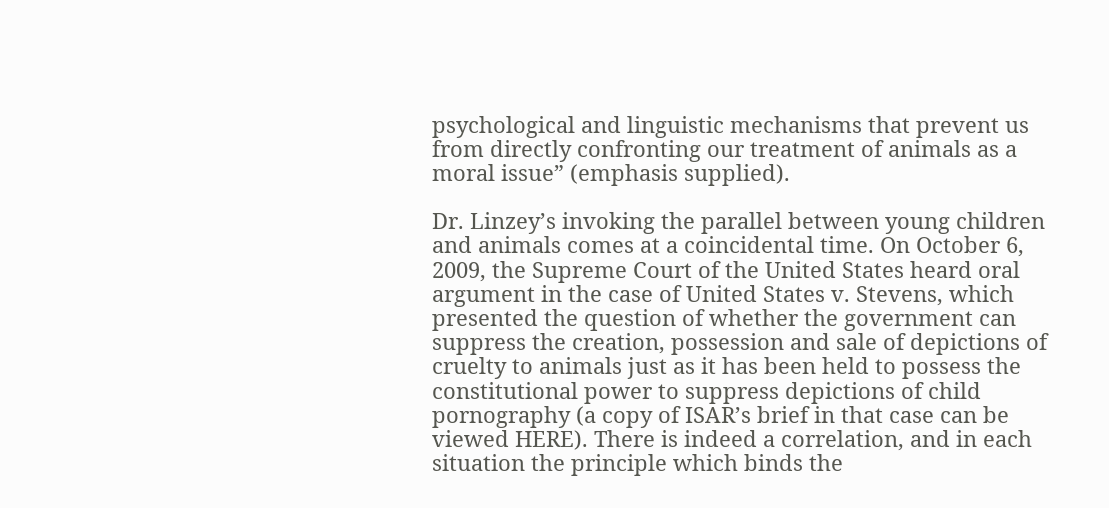psychological and linguistic mechanisms that prevent us from directly confronting our treatment of animals as a moral issue” (emphasis supplied).

Dr. Linzey’s invoking the parallel between young children and animals comes at a coincidental time. On October 6, 2009, the Supreme Court of the United States heard oral argument in the case of United States v. Stevens, which presented the question of whether the government can suppress the creation, possession and sale of depictions of cruelty to animals just as it has been held to possess the constitutional power to suppress depictions of child pornography (a copy of ISAR’s brief in that case can be viewed HERE). There is indeed a correlation, and in each situation the principle which binds the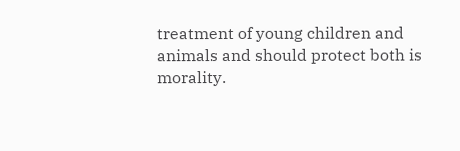treatment of young children and animals and should protect both is morality.